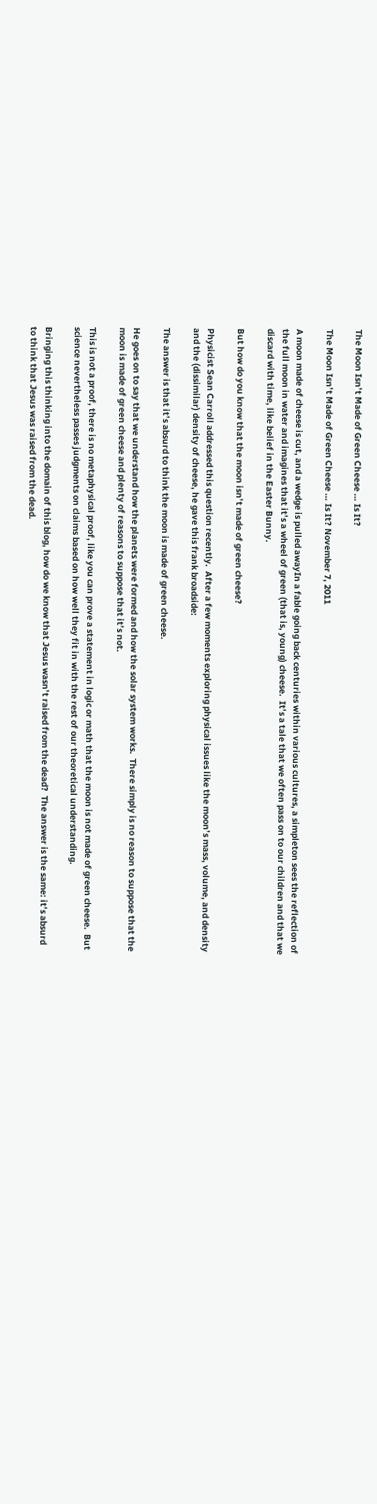The Moon Isn’t Made of Green Cheese … Is It?

The Moon Isn’t Made of Green Cheese … Is It? November 7, 2011

A moon made of cheese is cut, and a wedge is pulled awayIn a fable going back centuries within various cultures, a simpleton sees the reflection of the full moon in water and imagines that it’s a wheel of green (that is, young) cheese.  It’s a tale that we often pass on to our children and that we discard with time, like belief in the Easter Bunny.

But how do you know that the moon isn’t made of green cheese?

Physicist Sean Carroll addressed this question recently.  After a few moments exploring physical issues like the moon’s mass, volume, and density and the (dissimilar) density of cheese, he gave this frank broadside:

The answer is that it’s absurd to think the moon is made of green cheese.

He goes on to say that we understand how the planets were formed and how the solar system works.  There simply is no reason to suppose that the moon is made of green cheese and plenty of reasons to suppose that it’s not.

This is not a proof, there is no metaphysical proof, like you can prove a statement in logic or math that the moon is not made of green cheese.  But science nevertheless passes judgments on claims based on how well they fit in with the rest of our theoretical understanding.

Bringing this thinking into the domain of this blog, how do we know that Jesus wasn’t raised from the dead?  The answer is the same: it’s absurd to think that Jesus was raised from the dead.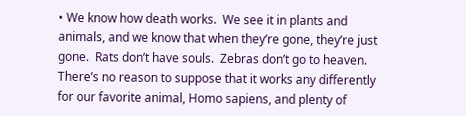• We know how death works.  We see it in plants and animals, and we know that when they’re gone, they’re just gone.  Rats don’t have souls.  Zebras don’t go to heaven.  There’s no reason to suppose that it works any differently for our favorite animal, Homo sapiens, and plenty of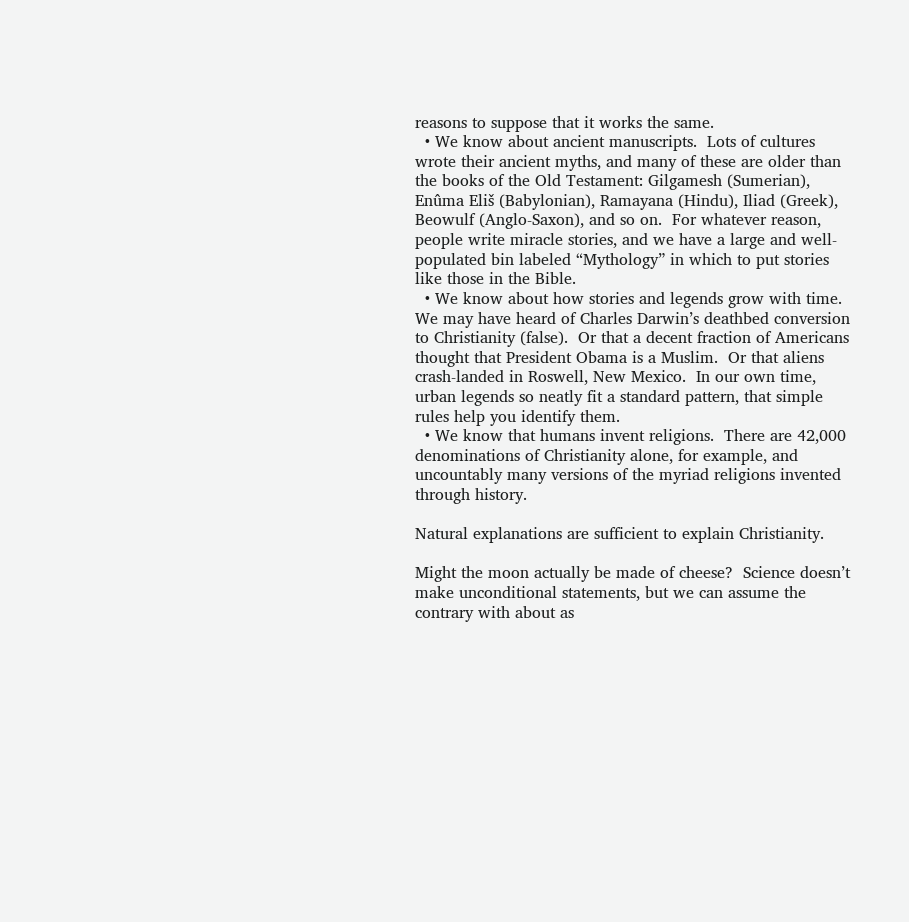reasons to suppose that it works the same.
  • We know about ancient manuscripts.  Lots of cultures wrote their ancient myths, and many of these are older than the books of the Old Testament: Gilgamesh (Sumerian), Enûma Eliš (Babylonian), Ramayana (Hindu), Iliad (Greek), Beowulf (Anglo-Saxon), and so on.  For whatever reason, people write miracle stories, and we have a large and well-populated bin labeled “Mythology” in which to put stories like those in the Bible.
  • We know about how stories and legends grow with time.  We may have heard of Charles Darwin’s deathbed conversion to Christianity (false).  Or that a decent fraction of Americans thought that President Obama is a Muslim.  Or that aliens crash-landed in Roswell, New Mexico.  In our own time, urban legends so neatly fit a standard pattern, that simple rules help you identify them.
  • We know that humans invent religions.  There are 42,000 denominations of Christianity alone, for example, and uncountably many versions of the myriad religions invented through history.

Natural explanations are sufficient to explain Christianity.

Might the moon actually be made of cheese?  Science doesn’t make unconditional statements, but we can assume the contrary with about as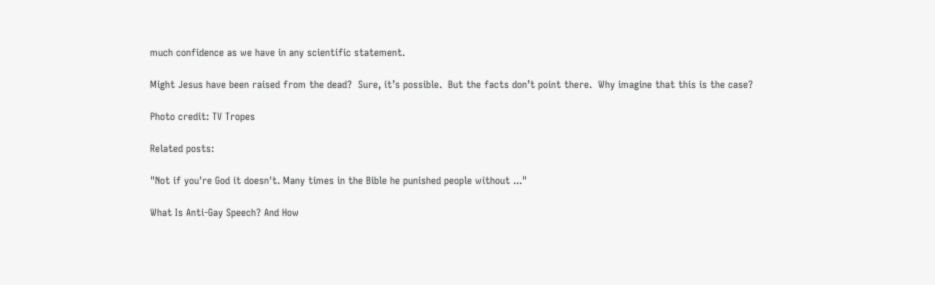much confidence as we have in any scientific statement.

Might Jesus have been raised from the dead?  Sure, it’s possible.  But the facts don’t point there.  Why imagine that this is the case?

Photo credit: TV Tropes

Related posts:

"Not if you're God it doesn't. Many times in the Bible he punished people without ..."

What Is Anti-Gay Speech? And How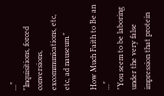..."
"Inquisitions, forced conversions, excommunications, etc, etc, ad nauseum."

How Much Faith to Be an ..."
"You seem to be laboring under the very false impression that protein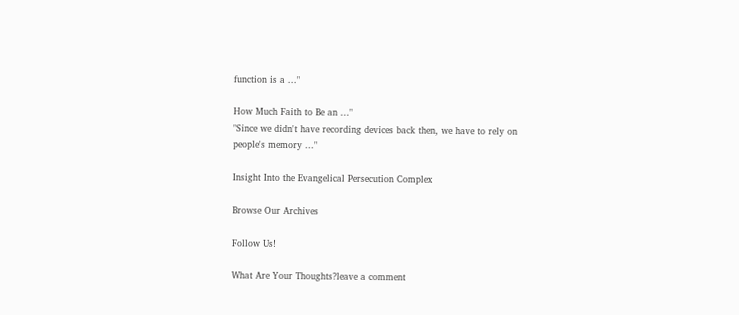function is a ..."

How Much Faith to Be an ..."
"Since we didn't have recording devices back then, we have to rely on people's memory ..."

Insight Into the Evangelical Persecution Complex

Browse Our Archives

Follow Us!

What Are Your Thoughts?leave a comment